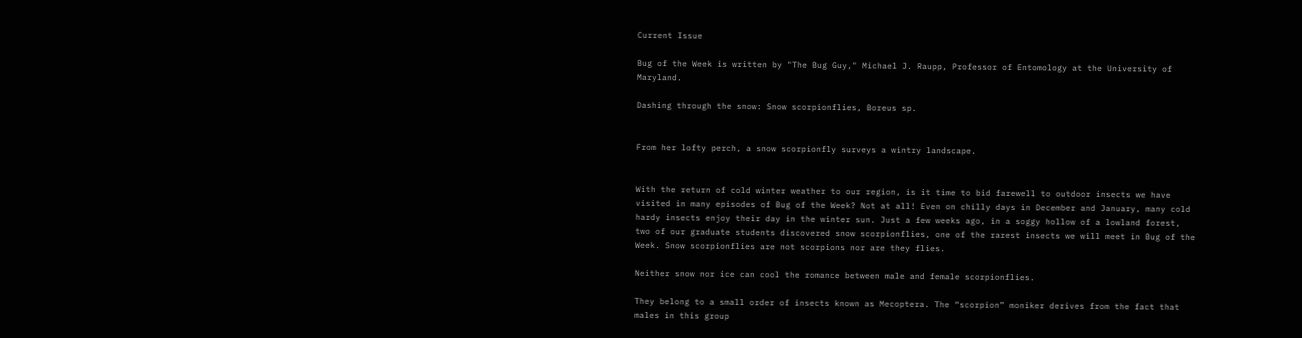Current Issue

Bug of the Week is written by "The Bug Guy," Michael J. Raupp, Professor of Entomology at the University of Maryland.

Dashing through the snow: Snow scorpionflies, Boreus sp.


From her lofty perch, a snow scorpionfly surveys a wintry landscape.


With the return of cold winter weather to our region, is it time to bid farewell to outdoor insects we have visited in many episodes of Bug of the Week? Not at all! Even on chilly days in December and January, many cold hardy insects enjoy their day in the winter sun. Just a few weeks ago, in a soggy hollow of a lowland forest, two of our graduate students discovered snow scorpionflies, one of the rarest insects we will meet in Bug of the Week. Snow scorpionflies are not scorpions nor are they flies.

Neither snow nor ice can cool the romance between male and female scorpionflies.

They belong to a small order of insects known as Mecoptera. The “scorpion” moniker derives from the fact that males in this group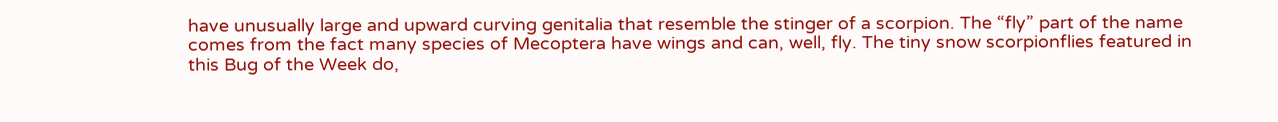have unusually large and upward curving genitalia that resemble the stinger of a scorpion. The “fly” part of the name comes from the fact many species of Mecoptera have wings and can, well, fly. The tiny snow scorpionflies featured in this Bug of the Week do,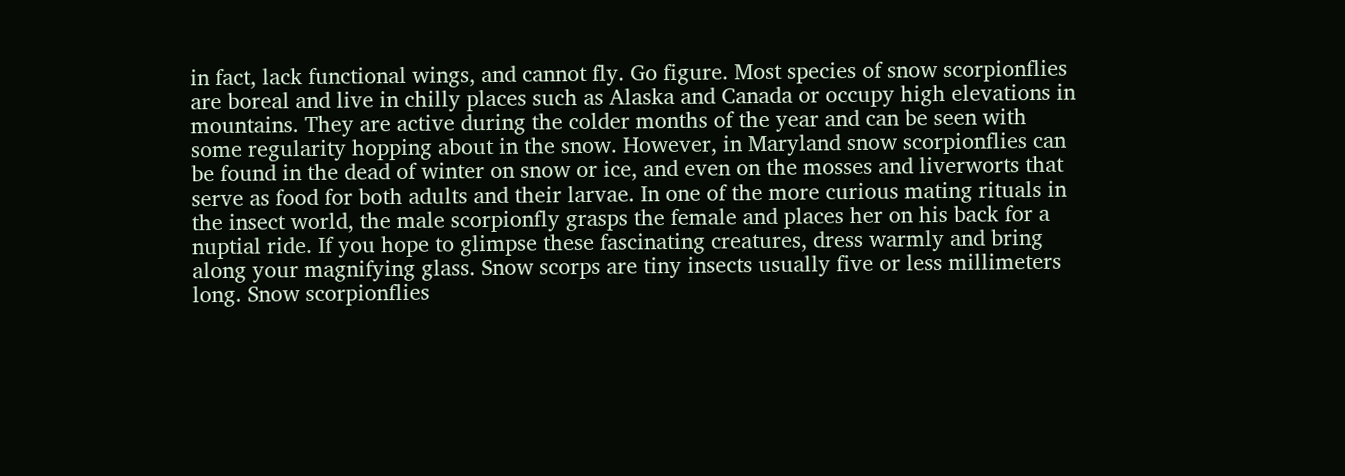in fact, lack functional wings, and cannot fly. Go figure. Most species of snow scorpionflies are boreal and live in chilly places such as Alaska and Canada or occupy high elevations in mountains. They are active during the colder months of the year and can be seen with some regularity hopping about in the snow. However, in Maryland snow scorpionflies can be found in the dead of winter on snow or ice, and even on the mosses and liverworts that serve as food for both adults and their larvae. In one of the more curious mating rituals in the insect world, the male scorpionfly grasps the female and places her on his back for a nuptial ride. If you hope to glimpse these fascinating creatures, dress warmly and bring along your magnifying glass. Snow scorps are tiny insects usually five or less millimeters long. Snow scorpionflies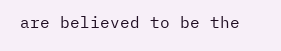are believed to be the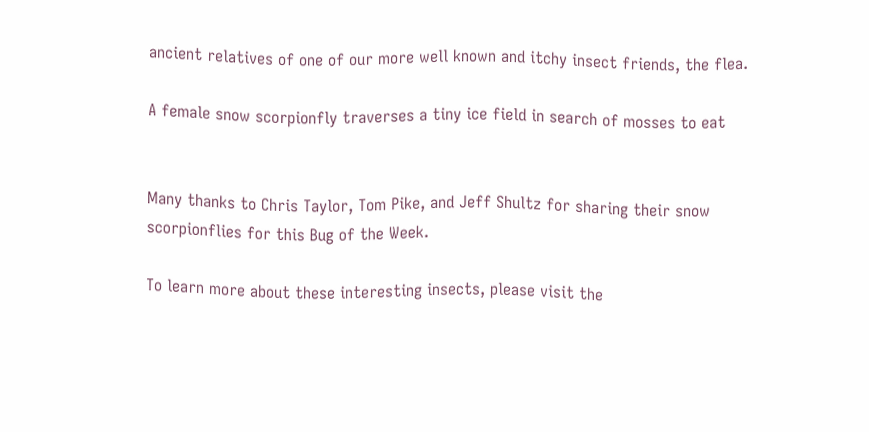ancient relatives of one of our more well known and itchy insect friends, the flea.

A female snow scorpionfly traverses a tiny ice field in search of mosses to eat


Many thanks to Chris Taylor, Tom Pike, and Jeff Shultz for sharing their snow scorpionflies for this Bug of the Week.

To learn more about these interesting insects, please visit the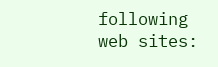following web sites: